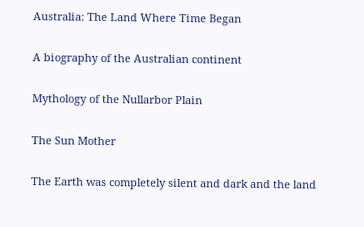Australia: The Land Where Time Began

A biography of the Australian continent

Mythology of the Nullarbor Plain

The Sun Mother

The Earth was completely silent and dark and the land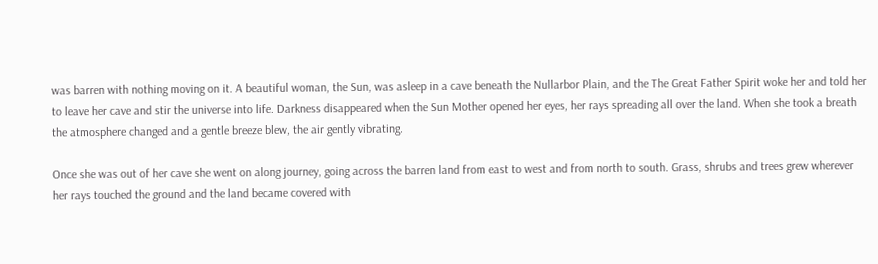was barren with nothing moving on it. A beautiful woman, the Sun, was asleep in a cave beneath the Nullarbor Plain, and the The Great Father Spirit woke her and told her to leave her cave and stir the universe into life. Darkness disappeared when the Sun Mother opened her eyes, her rays spreading all over the land. When she took a breath the atmosphere changed and a gentle breeze blew, the air gently vibrating.

Once she was out of her cave she went on along journey, going across the barren land from east to west and from north to south. Grass, shrubs and trees grew wherever her rays touched the ground and the land became covered with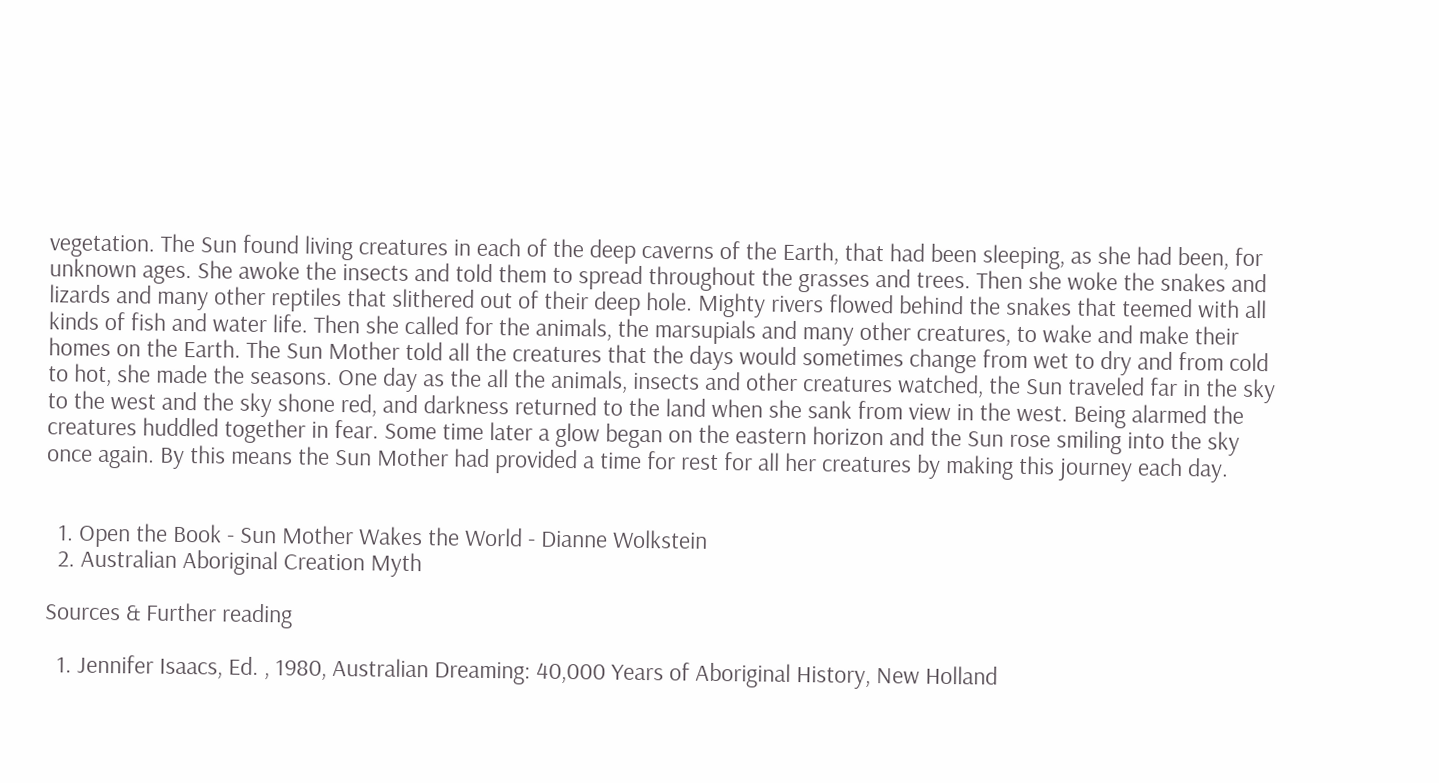vegetation. The Sun found living creatures in each of the deep caverns of the Earth, that had been sleeping, as she had been, for unknown ages. She awoke the insects and told them to spread throughout the grasses and trees. Then she woke the snakes and lizards and many other reptiles that slithered out of their deep hole. Mighty rivers flowed behind the snakes that teemed with all kinds of fish and water life. Then she called for the animals, the marsupials and many other creatures, to wake and make their homes on the Earth. The Sun Mother told all the creatures that the days would sometimes change from wet to dry and from cold to hot, she made the seasons. One day as the all the animals, insects and other creatures watched, the Sun traveled far in the sky to the west and the sky shone red, and darkness returned to the land when she sank from view in the west. Being alarmed the creatures huddled together in fear. Some time later a glow began on the eastern horizon and the Sun rose smiling into the sky once again. By this means the Sun Mother had provided a time for rest for all her creatures by making this journey each day.


  1. Open the Book - Sun Mother Wakes the World - Dianne Wolkstein
  2. Australian Aboriginal Creation Myth

Sources & Further reading

  1. Jennifer Isaacs, Ed. , 1980, Australian Dreaming: 40,000 Years of Aboriginal History, New Holland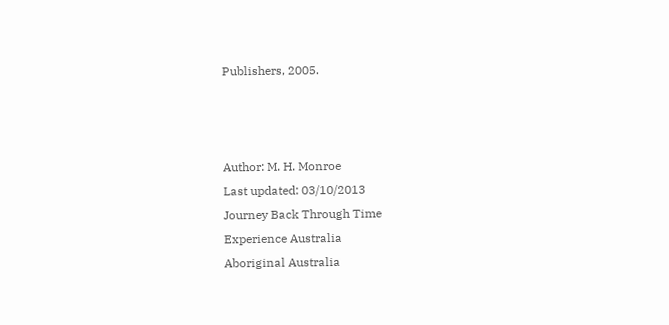Publishers, 2005.



Author: M. H. Monroe
Last updated: 03/10/2013
Journey Back Through Time
Experience Australia
Aboriginal Australia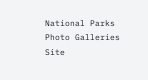National Parks
Photo Galleries
Site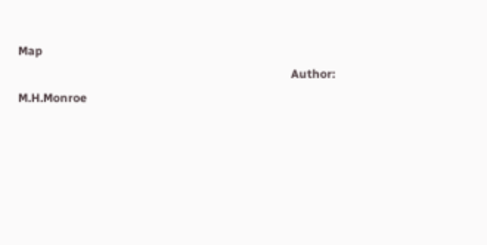Map
                                                                                           Author: M.H.Monroe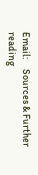Email:     Sources & Further reading